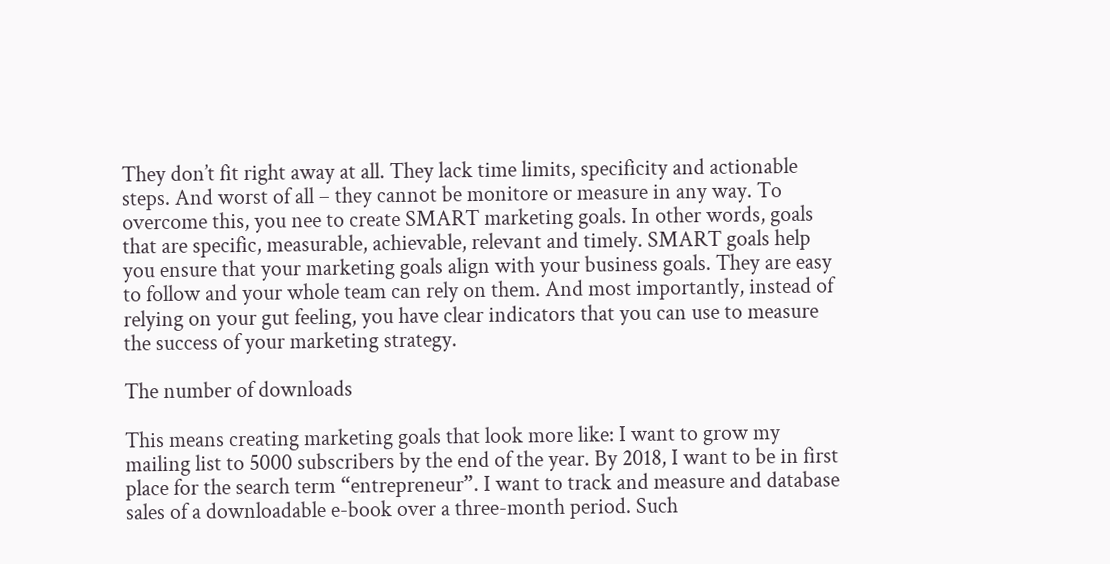They don’t fit right away at all. They lack time limits, specificity and actionable steps. And worst of all – they cannot be monitore or measure in any way. To overcome this, you nee to create SMART marketing goals. In other words, goals that are specific, measurable, achievable, relevant and timely. SMART goals help you ensure that your marketing goals align with your business goals. They are easy to follow and your whole team can rely on them. And most importantly, instead of relying on your gut feeling, you have clear indicators that you can use to measure the success of your marketing strategy.

The number of downloads

This means creating marketing goals that look more like: I want to grow my mailing list to 5000 subscribers by the end of the year. By 2018, I want to be in first place for the search term “entrepreneur”. I want to track and measure and database sales of a downloadable e-book over a three-month period. Such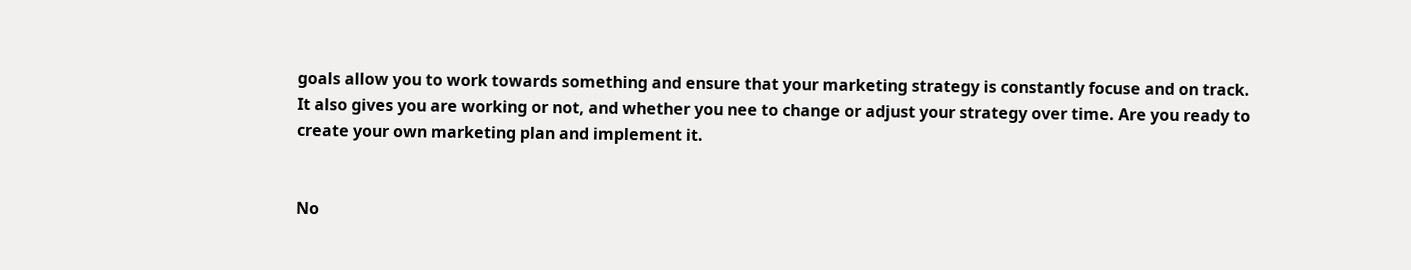goals allow you to work towards something and ensure that your marketing strategy is constantly focuse and on track. It also gives you are working or not, and whether you nee to change or adjust your strategy over time. Are you ready to create your own marketing plan and implement it.


No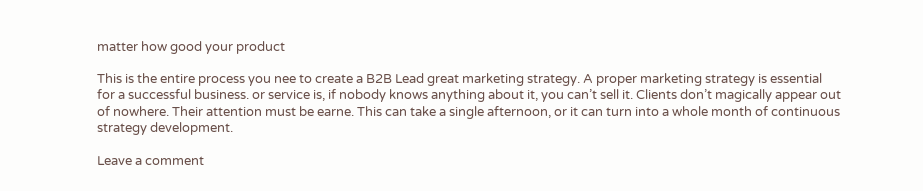matter how good your product

This is the entire process you nee to create a B2B Lead great marketing strategy. A proper marketing strategy is essential for a successful business. or service is, if nobody knows anything about it, you can’t sell it. Clients don’t magically appear out of nowhere. Their attention must be earne. This can take a single afternoon, or it can turn into a whole month of continuous strategy development.

Leave a comment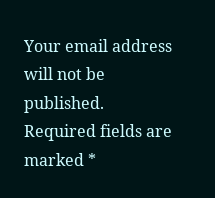Your email address will not be published. Required fields are marked *